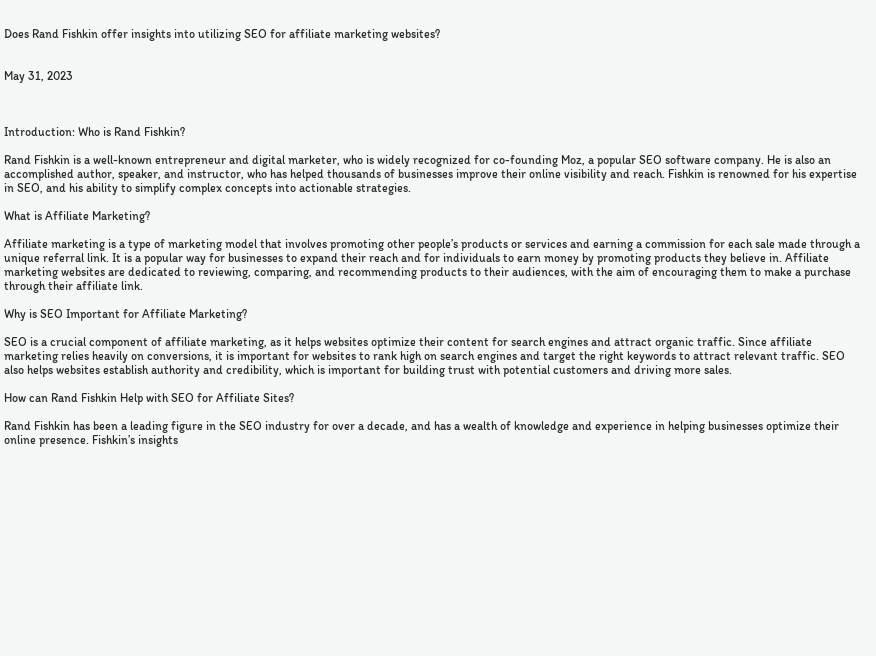Does Rand Fishkin offer insights into utilizing SEO for affiliate marketing websites?


May 31, 2023



Introduction: Who is Rand Fishkin?

Rand Fishkin is a well-known entrepreneur and digital marketer, who is widely recognized for co-founding Moz, a popular SEO software company. He is also an accomplished author, speaker, and instructor, who has helped thousands of businesses improve their online visibility and reach. Fishkin is renowned for his expertise in SEO, and his ability to simplify complex concepts into actionable strategies.

What is Affiliate Marketing?

Affiliate marketing is a type of marketing model that involves promoting other people’s products or services and earning a commission for each sale made through a unique referral link. It is a popular way for businesses to expand their reach and for individuals to earn money by promoting products they believe in. Affiliate marketing websites are dedicated to reviewing, comparing, and recommending products to their audiences, with the aim of encouraging them to make a purchase through their affiliate link.

Why is SEO Important for Affiliate Marketing?

SEO is a crucial component of affiliate marketing, as it helps websites optimize their content for search engines and attract organic traffic. Since affiliate marketing relies heavily on conversions, it is important for websites to rank high on search engines and target the right keywords to attract relevant traffic. SEO also helps websites establish authority and credibility, which is important for building trust with potential customers and driving more sales.

How can Rand Fishkin Help with SEO for Affiliate Sites?

Rand Fishkin has been a leading figure in the SEO industry for over a decade, and has a wealth of knowledge and experience in helping businesses optimize their online presence. Fishkin’s insights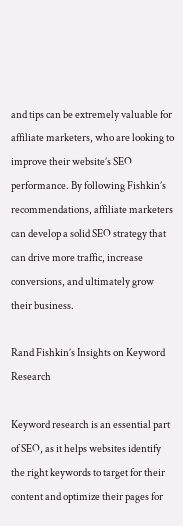and tips can be extremely valuable for affiliate marketers, who are looking to improve their website’s SEO performance. By following Fishkin’s recommendations, affiliate marketers can develop a solid SEO strategy that can drive more traffic, increase conversions, and ultimately grow their business.

Rand Fishkin’s Insights on Keyword Research

Keyword research is an essential part of SEO, as it helps websites identify the right keywords to target for their content and optimize their pages for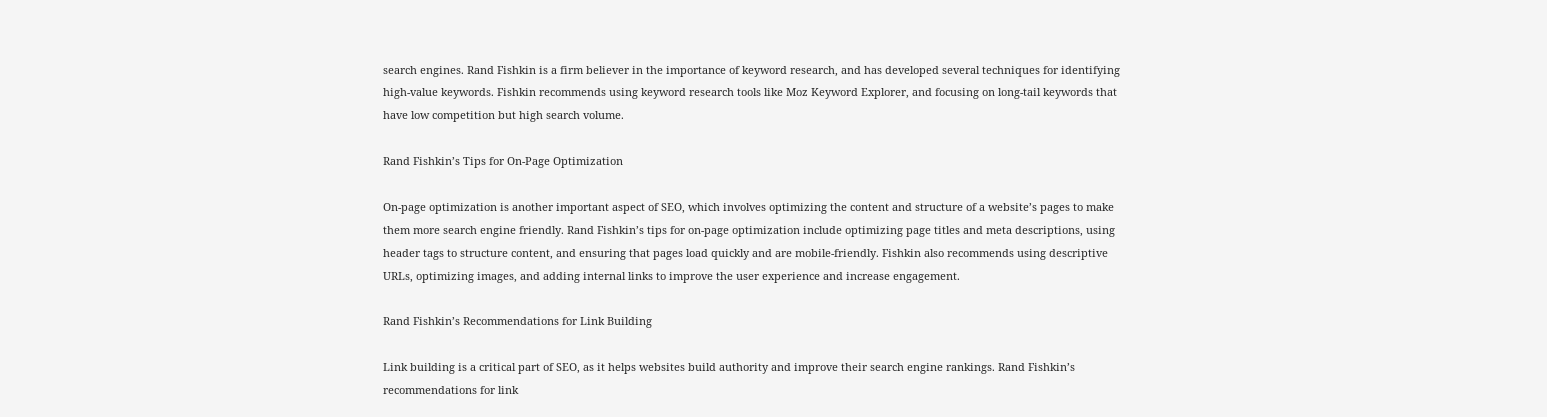search engines. Rand Fishkin is a firm believer in the importance of keyword research, and has developed several techniques for identifying high-value keywords. Fishkin recommends using keyword research tools like Moz Keyword Explorer, and focusing on long-tail keywords that have low competition but high search volume.

Rand Fishkin’s Tips for On-Page Optimization

On-page optimization is another important aspect of SEO, which involves optimizing the content and structure of a website’s pages to make them more search engine friendly. Rand Fishkin’s tips for on-page optimization include optimizing page titles and meta descriptions, using header tags to structure content, and ensuring that pages load quickly and are mobile-friendly. Fishkin also recommends using descriptive URLs, optimizing images, and adding internal links to improve the user experience and increase engagement.

Rand Fishkin’s Recommendations for Link Building

Link building is a critical part of SEO, as it helps websites build authority and improve their search engine rankings. Rand Fishkin’s recommendations for link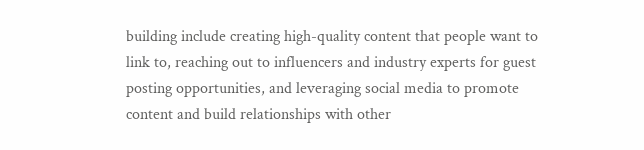building include creating high-quality content that people want to link to, reaching out to influencers and industry experts for guest posting opportunities, and leveraging social media to promote content and build relationships with other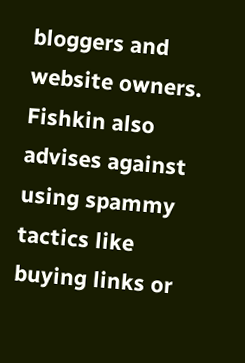bloggers and website owners. Fishkin also advises against using spammy tactics like buying links or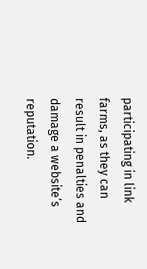participating in link farms, as they can result in penalties and damage a website’s reputation.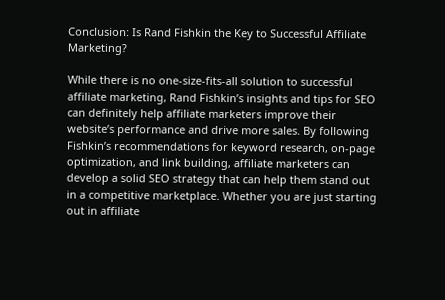Conclusion: Is Rand Fishkin the Key to Successful Affiliate Marketing?

While there is no one-size-fits-all solution to successful affiliate marketing, Rand Fishkin’s insights and tips for SEO can definitely help affiliate marketers improve their website’s performance and drive more sales. By following Fishkin’s recommendations for keyword research, on-page optimization, and link building, affiliate marketers can develop a solid SEO strategy that can help them stand out in a competitive marketplace. Whether you are just starting out in affiliate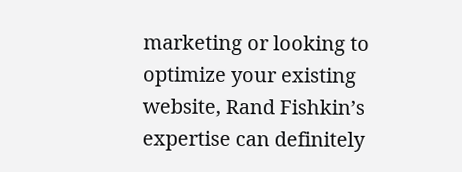marketing or looking to optimize your existing website, Rand Fishkin’s expertise can definitely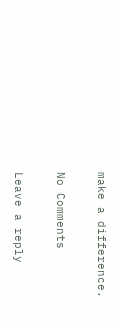make a difference.

No Comments

Leave a reply